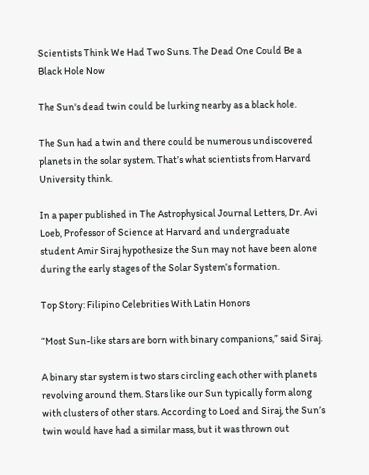Scientists Think We Had Two Suns. The Dead One Could Be a Black Hole Now

The Sun's dead twin could be lurking nearby as a black hole.

The Sun had a twin and there could be numerous undiscovered planets in the solar system. That’s what scientists from Harvard University think.

In a paper published in The Astrophysical Journal Letters, Dr. Avi Loeb, Professor of Science at Harvard and undergraduate student Amir Siraj hypothesize the Sun may not have been alone during the early stages of the Solar System’s formation.

Top Story: Filipino Celebrities With Latin Honors

“Most Sun-like stars are born with binary companions,” said Siraj.

A binary star system is two stars circling each other with planets revolving around them. Stars like our Sun typically form along with clusters of other stars. According to Loed and Siraj, the Sun’s twin would have had a similar mass, but it was thrown out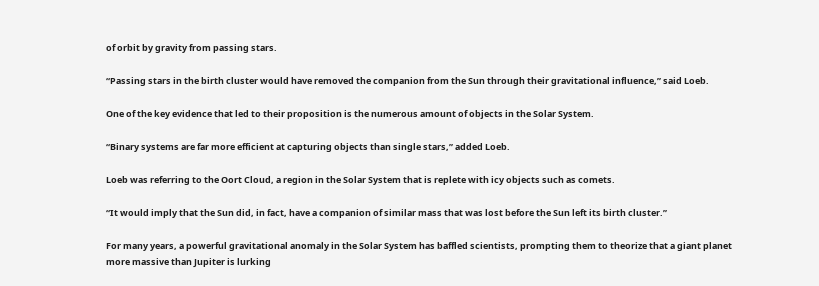of orbit by gravity from passing stars.

“Passing stars in the birth cluster would have removed the companion from the Sun through their gravitational influence,” said Loeb.

One of the key evidence that led to their proposition is the numerous amount of objects in the Solar System.

“Binary systems are far more efficient at capturing objects than single stars,” added Loeb.

Loeb was referring to the Oort Cloud, a region in the Solar System that is replete with icy objects such as comets.

“It would imply that the Sun did, in fact, have a companion of similar mass that was lost before the Sun left its birth cluster.”

For many years, a powerful gravitational anomaly in the Solar System has baffled scientists, prompting them to theorize that a giant planet more massive than Jupiter is lurking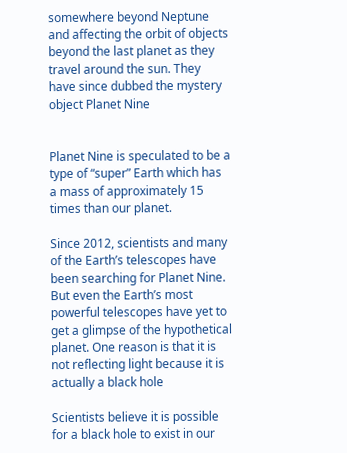somewhere beyond Neptune and affecting the orbit of objects beyond the last planet as they travel around the sun. They have since dubbed the mystery object Planet Nine


Planet Nine is speculated to be a type of “super” Earth which has a mass of approximately 15 times than our planet.

Since 2012, scientists and many of the Earth’s telescopes have been searching for Planet Nine. But even the Earth’s most powerful telescopes have yet to get a glimpse of the hypothetical planet. One reason is that it is not reflecting light because it is actually a black hole

Scientists believe it is possible for a black hole to exist in our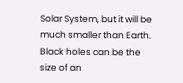Solar System, but it will be much smaller than Earth. Black holes can be the size of an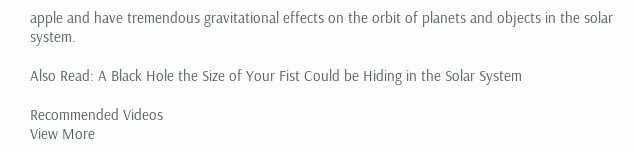apple and have tremendous gravitational effects on the orbit of planets and objects in the solar system.

Also Read: A Black Hole the Size of Your Fist Could be Hiding in the Solar System

Recommended Videos
View More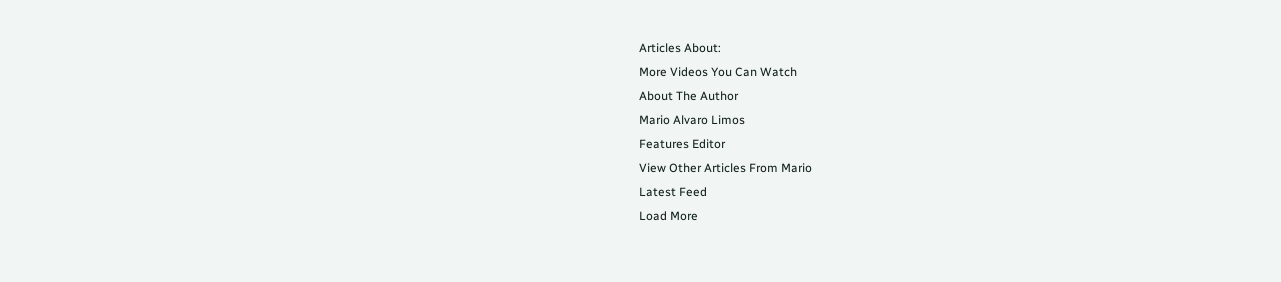Articles About:
More Videos You Can Watch
About The Author
Mario Alvaro Limos
Features Editor
View Other Articles From Mario
Latest Feed
Load More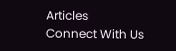Articles
Connect With Us